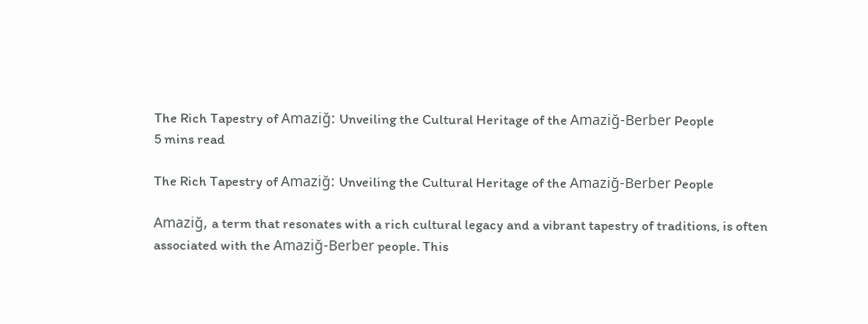The Rich Tapestry of Amaziğ: Unveiling the Cultural Heritage of the Amaziğ-Berber People
5 mins read

The Rich Tapestry of Amaziğ: Unveiling the Cultural Heritage of the Amaziğ-Berber People

Amaziğ, a term that resonates with a rich cultural legacy and a vibrant tapestry of traditions, is often associated with the Amaziğ-Berber people. This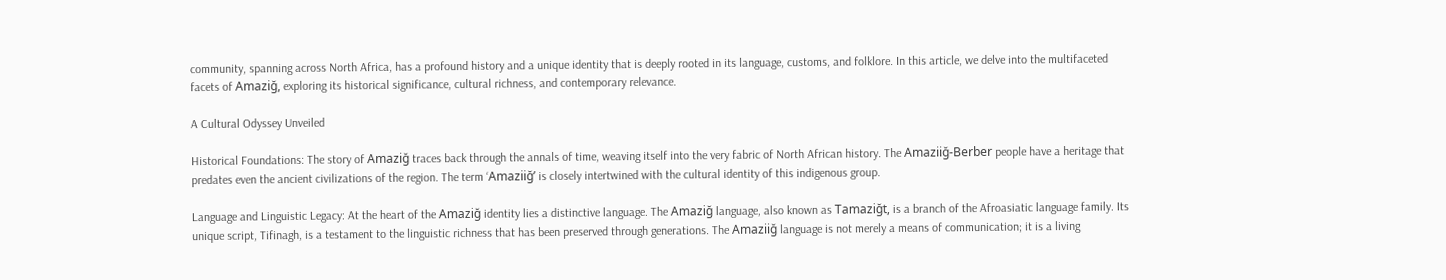community, spanning across North Africa, has a profound history and a unique identity that is deeply rooted in its language, customs, and folklore. In this article, we delve into the multifaceted facets of Amaziğ, exploring its historical significance, cultural richness, and contemporary relevance.

A Cultural Odyssey Unveiled

Historical Foundations: The story of Amaziğ traces back through the annals of time, weaving itself into the very fabric of North African history. The Amaziiğ-Berber people have a heritage that predates even the ancient civilizations of the region. The term ‘Amaziiğ’ is closely intertwined with the cultural identity of this indigenous group.

Language and Linguistic Legacy: At the heart of the Amaziğ identity lies a distinctive language. The Amaziğ language, also known as Tamaziğt, is a branch of the Afroasiatic language family. Its unique script, Tifinagh, is a testament to the linguistic richness that has been preserved through generations. The Amaziiğ language is not merely a means of communication; it is a living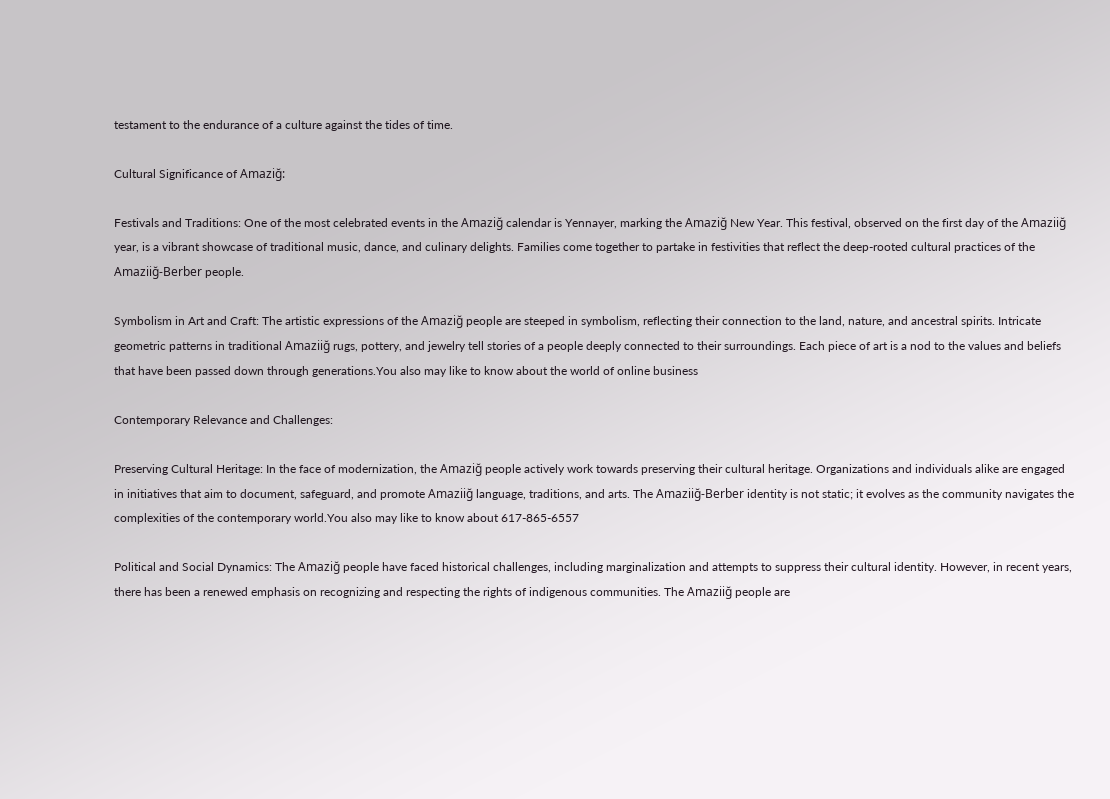testament to the endurance of a culture against the tides of time.

Cultural Significance of Amaziğ:

Festivals and Traditions: One of the most celebrated events in the Amaziğ calendar is Yennayer, marking the Amaziğ New Year. This festival, observed on the first day of the Amaziiğ year, is a vibrant showcase of traditional music, dance, and culinary delights. Families come together to partake in festivities that reflect the deep-rooted cultural practices of the Amaziiğ-Berber people.

Symbolism in Art and Craft: The artistic expressions of the Amaziğ people are steeped in symbolism, reflecting their connection to the land, nature, and ancestral spirits. Intricate geometric patterns in traditional Amaziiğ rugs, pottery, and jewelry tell stories of a people deeply connected to their surroundings. Each piece of art is a nod to the values and beliefs that have been passed down through generations.You also may like to know about the world of online business

Contemporary Relevance and Challenges:

Preserving Cultural Heritage: In the face of modernization, the Amaziğ people actively work towards preserving their cultural heritage. Organizations and individuals alike are engaged in initiatives that aim to document, safeguard, and promote Amaziiğ language, traditions, and arts. The Amaziiğ-Berber identity is not static; it evolves as the community navigates the complexities of the contemporary world.You also may like to know about 617-865-6557

Political and Social Dynamics: The Amaziğ people have faced historical challenges, including marginalization and attempts to suppress their cultural identity. However, in recent years, there has been a renewed emphasis on recognizing and respecting the rights of indigenous communities. The Amaziiğ people are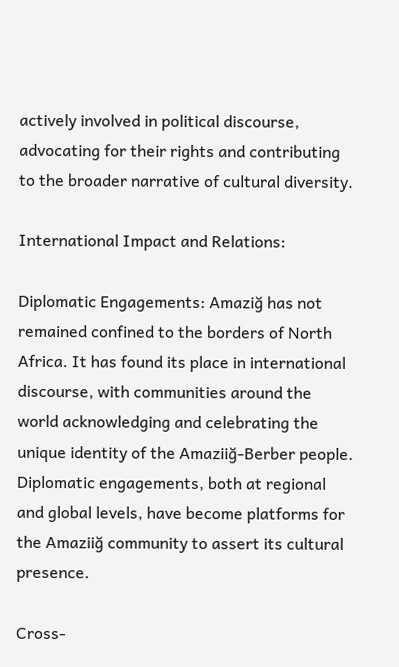actively involved in political discourse, advocating for their rights and contributing to the broader narrative of cultural diversity.

International Impact and Relations:

Diplomatic Engagements: Amaziğ has not remained confined to the borders of North Africa. It has found its place in international discourse, with communities around the world acknowledging and celebrating the unique identity of the Amaziiğ-Berber people. Diplomatic engagements, both at regional and global levels, have become platforms for the Amaziiğ community to assert its cultural presence.

Cross-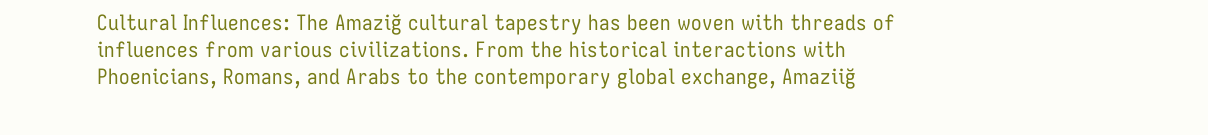Cultural Influences: The Amaziğ cultural tapestry has been woven with threads of influences from various civilizations. From the historical interactions with Phoenicians, Romans, and Arabs to the contemporary global exchange, Amaziiğ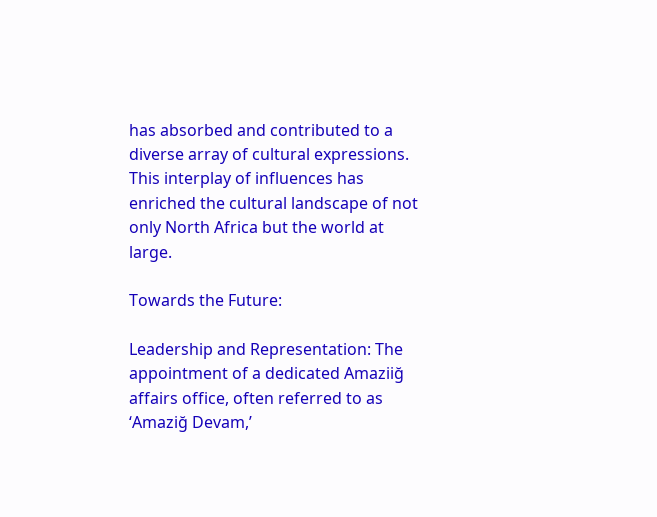has absorbed and contributed to a diverse array of cultural expressions. This interplay of influences has enriched the cultural landscape of not only North Africa but the world at large.

Towards the Future:

Leadership and Representation: The appointment of a dedicated Amaziiğ affairs office, often referred to as ‘Amaziğ Devam,’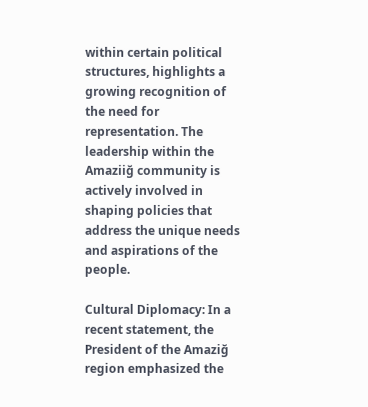within certain political structures, highlights a growing recognition of the need for representation. The leadership within the Amaziiğ community is actively involved in shaping policies that address the unique needs and aspirations of the people.

Cultural Diplomacy: In a recent statement, the President of the Amaziğ region emphasized the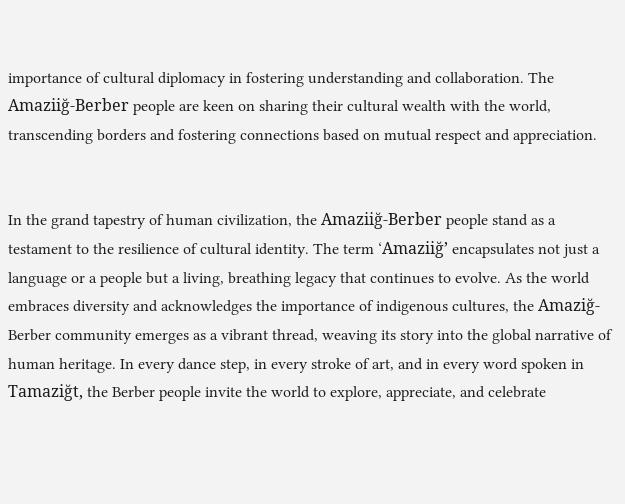importance of cultural diplomacy in fostering understanding and collaboration. The Amaziiğ-Berber people are keen on sharing their cultural wealth with the world, transcending borders and fostering connections based on mutual respect and appreciation.


In the grand tapestry of human civilization, the Amaziiğ-Berber people stand as a testament to the resilience of cultural identity. The term ‘Amaziiğ’ encapsulates not just a language or a people but a living, breathing legacy that continues to evolve. As the world embraces diversity and acknowledges the importance of indigenous cultures, the Amaziğ-Berber community emerges as a vibrant thread, weaving its story into the global narrative of human heritage. In every dance step, in every stroke of art, and in every word spoken in Tamaziğt, the Berber people invite the world to explore, appreciate, and celebrate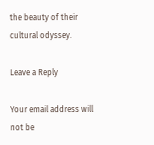the beauty of their cultural odyssey.

Leave a Reply

Your email address will not be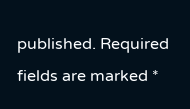published. Required fields are marked *